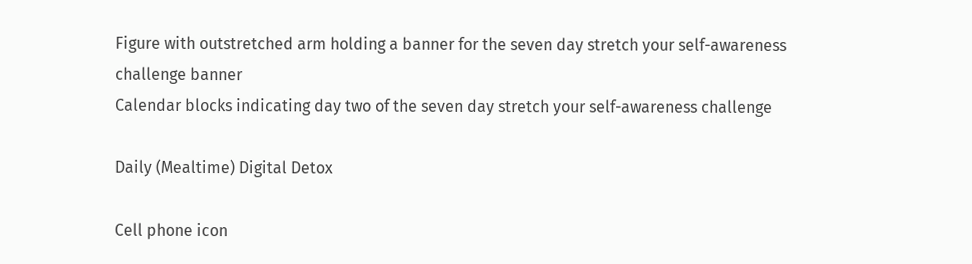Figure with outstretched arm holding a banner for the seven day stretch your self-awareness challenge banner
Calendar blocks indicating day two of the seven day stretch your self-awareness challenge

Daily (Mealtime) Digital Detox

Cell phone icon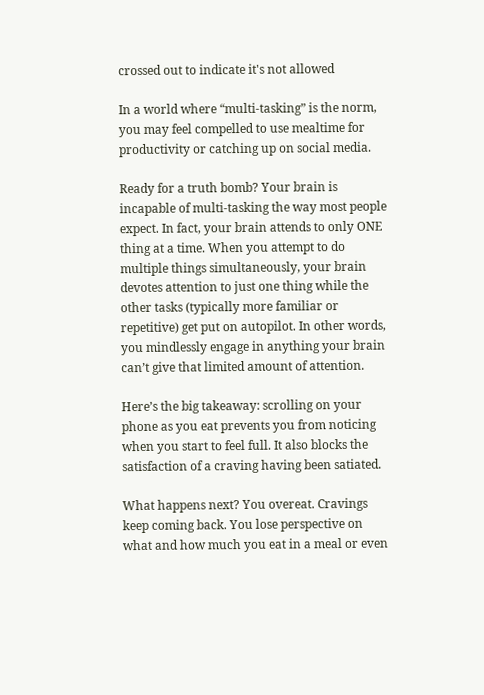crossed out to indicate it's not allowed

In a world where “multi-tasking” is the norm, you may feel compelled to use mealtime for productivity or catching up on social media.

Ready for a truth bomb? Your brain is incapable of multi-tasking the way most people expect. In fact, your brain attends to only ONE thing at a time. When you attempt to do multiple things simultaneously, your brain devotes attention to just one thing while the other tasks (typically more familiar or repetitive) get put on autopilot. In other words, you mindlessly engage in anything your brain can’t give that limited amount of attention.

Here’s the big takeaway: scrolling on your phone as you eat prevents you from noticing when you start to feel full. It also blocks the satisfaction of a craving having been satiated.

What happens next? You overeat. Cravings keep coming back. You lose perspective on what and how much you eat in a meal or even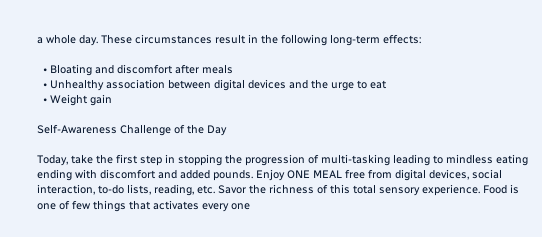a whole day. These circumstances result in the following long-term effects:

  • Bloating and discomfort after meals
  • Unhealthy association between digital devices and the urge to eat
  • Weight gain

Self-Awareness Challenge of the Day

Today, take the first step in stopping the progression of multi-tasking leading to mindless eating ending with discomfort and added pounds. Enjoy ONE MEAL free from digital devices, social interaction, to-do lists, reading, etc. Savor the richness of this total sensory experience. Food is one of few things that activates every one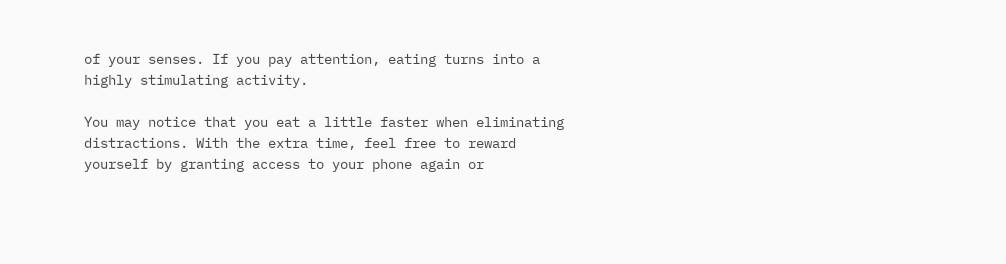of your senses. If you pay attention, eating turns into a highly stimulating activity.

You may notice that you eat a little faster when eliminating distractions. With the extra time, feel free to reward yourself by granting access to your phone again or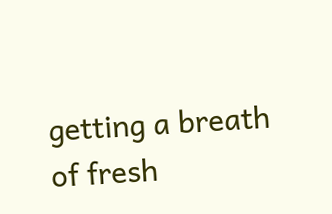getting a breath of fresh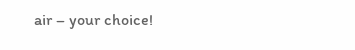air – your choice!